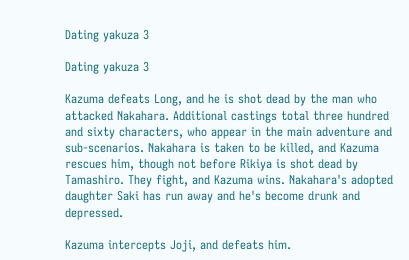Dating yakuza 3

Dating yakuza 3

Kazuma defeats Long, and he is shot dead by the man who attacked Nakahara. Additional castings total three hundred and sixty characters, who appear in the main adventure and sub-scenarios. Nakahara is taken to be killed, and Kazuma rescues him, though not before Rikiya is shot dead by Tamashiro. They fight, and Kazuma wins. Nakahara's adopted daughter Saki has run away and he's become drunk and depressed.

Kazuma intercepts Joji, and defeats him.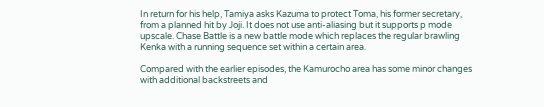In return for his help, Tamiya asks Kazuma to protect Toma, his former secretary, from a planned hit by Joji. It does not use anti-aliasing but it supports p mode upscale. Chase Battle is a new battle mode which replaces the regular brawling Kenka with a running sequence set within a certain area.

Compared with the earlier episodes, the Kamurocho area has some minor changes with additional backstreets and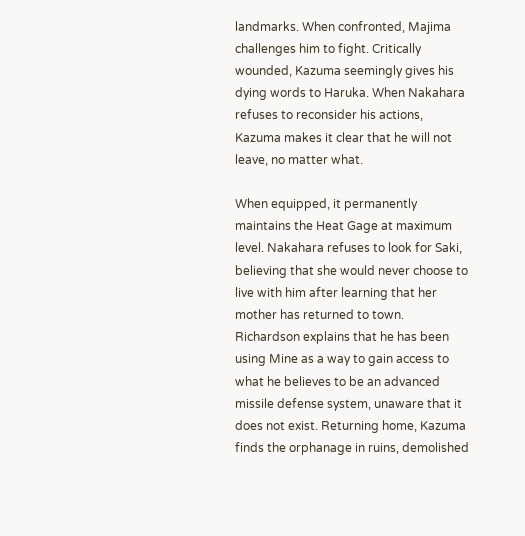landmarks. When confronted, Majima challenges him to fight. Critically wounded, Kazuma seemingly gives his dying words to Haruka. When Nakahara refuses to reconsider his actions, Kazuma makes it clear that he will not leave, no matter what.

When equipped, it permanently maintains the Heat Gage at maximum level. Nakahara refuses to look for Saki, believing that she would never choose to live with him after learning that her mother has returned to town. Richardson explains that he has been using Mine as a way to gain access to what he believes to be an advanced missile defense system, unaware that it does not exist. Returning home, Kazuma finds the orphanage in ruins, demolished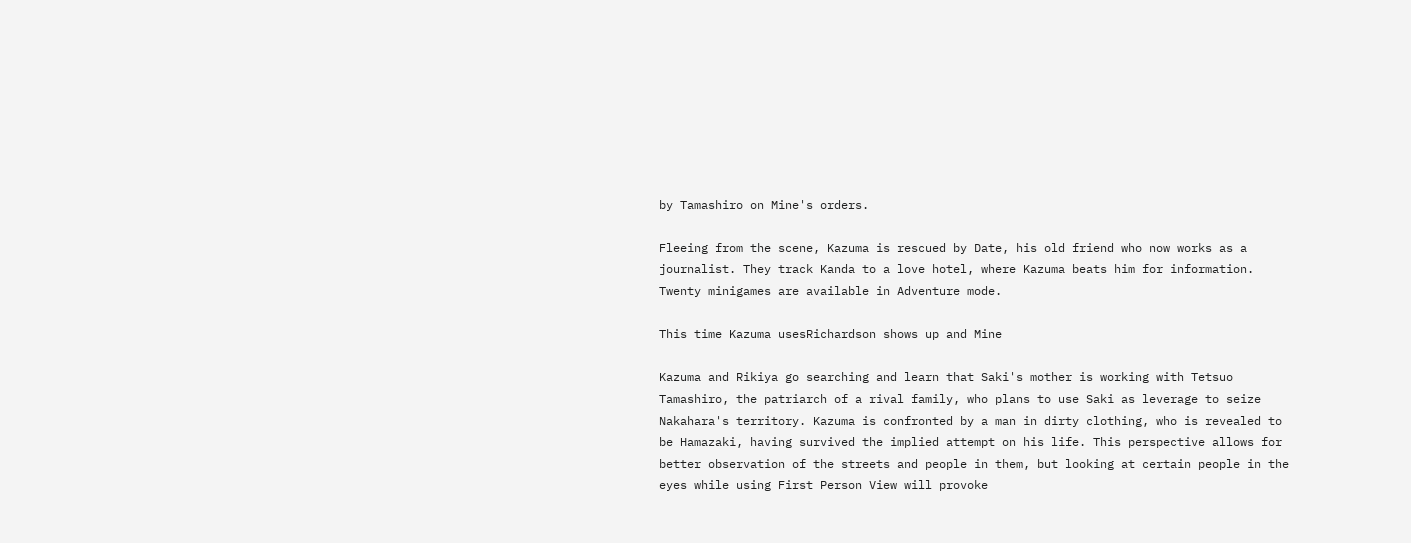by Tamashiro on Mine's orders.

Fleeing from the scene, Kazuma is rescued by Date, his old friend who now works as a journalist. They track Kanda to a love hotel, where Kazuma beats him for information. Twenty minigames are available in Adventure mode.

This time Kazuma usesRichardson shows up and Mine

Kazuma and Rikiya go searching and learn that Saki's mother is working with Tetsuo Tamashiro, the patriarch of a rival family, who plans to use Saki as leverage to seize Nakahara's territory. Kazuma is confronted by a man in dirty clothing, who is revealed to be Hamazaki, having survived the implied attempt on his life. This perspective allows for better observation of the streets and people in them, but looking at certain people in the eyes while using First Person View will provoke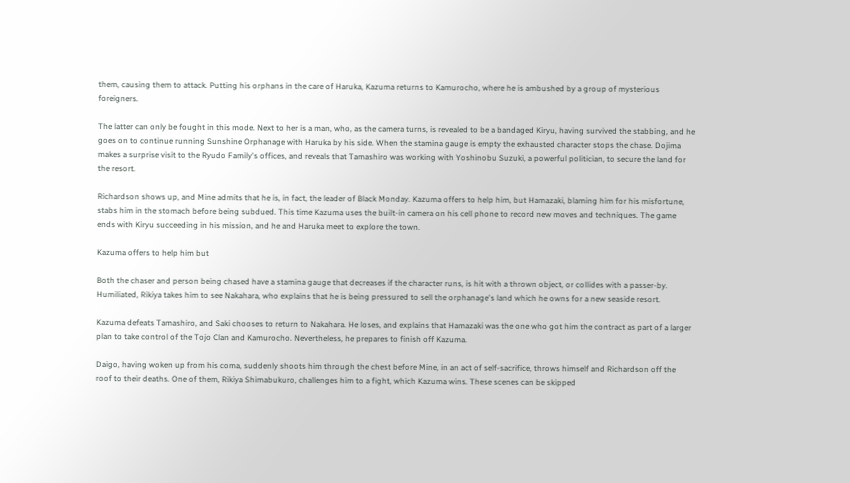them, causing them to attack. Putting his orphans in the care of Haruka, Kazuma returns to Kamurocho, where he is ambushed by a group of mysterious foreigners.

The latter can only be fought in this mode. Next to her is a man, who, as the camera turns, is revealed to be a bandaged Kiryu, having survived the stabbing, and he goes on to continue running Sunshine Orphanage with Haruka by his side. When the stamina gauge is empty the exhausted character stops the chase. Dojima makes a surprise visit to the Ryudo Family's offices, and reveals that Tamashiro was working with Yoshinobu Suzuki, a powerful politician, to secure the land for the resort.

Richardson shows up, and Mine admits that he is, in fact, the leader of Black Monday. Kazuma offers to help him, but Hamazaki, blaming him for his misfortune, stabs him in the stomach before being subdued. This time Kazuma uses the built-in camera on his cell phone to record new moves and techniques. The game ends with Kiryu succeeding in his mission, and he and Haruka meet to explore the town.

Kazuma offers to help him but

Both the chaser and person being chased have a stamina gauge that decreases if the character runs, is hit with a thrown object, or collides with a passer-by. Humiliated, Rikiya takes him to see Nakahara, who explains that he is being pressured to sell the orphanage's land which he owns for a new seaside resort.

Kazuma defeats Tamashiro, and Saki chooses to return to Nakahara. He loses, and explains that Hamazaki was the one who got him the contract as part of a larger plan to take control of the Tojo Clan and Kamurocho. Nevertheless, he prepares to finish off Kazuma.

Daigo, having woken up from his coma, suddenly shoots him through the chest before Mine, in an act of self-sacrifice, throws himself and Richardson off the roof to their deaths. One of them, Rikiya Shimabukuro, challenges him to a fight, which Kazuma wins. These scenes can be skipped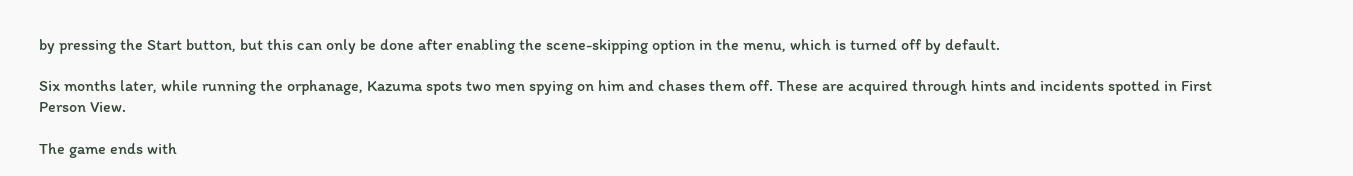by pressing the Start button, but this can only be done after enabling the scene-skipping option in the menu, which is turned off by default.

Six months later, while running the orphanage, Kazuma spots two men spying on him and chases them off. These are acquired through hints and incidents spotted in First Person View.

The game ends with